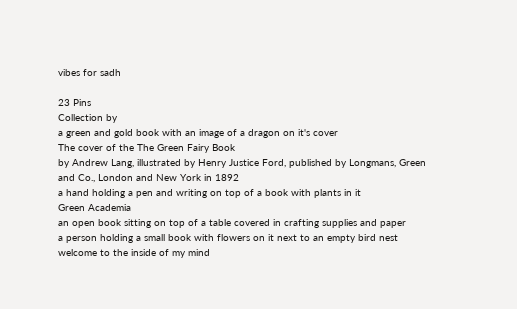vibes for sadh

23 Pins
Collection by
a green and gold book with an image of a dragon on it's cover
The cover of the The Green Fairy Book
by Andrew Lang, illustrated by Henry Justice Ford, published by Longmans, Green and Co., London and New York in 1892
a hand holding a pen and writing on top of a book with plants in it
Green Academia
an open book sitting on top of a table covered in crafting supplies and paper
a person holding a small book with flowers on it next to an empty bird nest
welcome to the inside of my mind